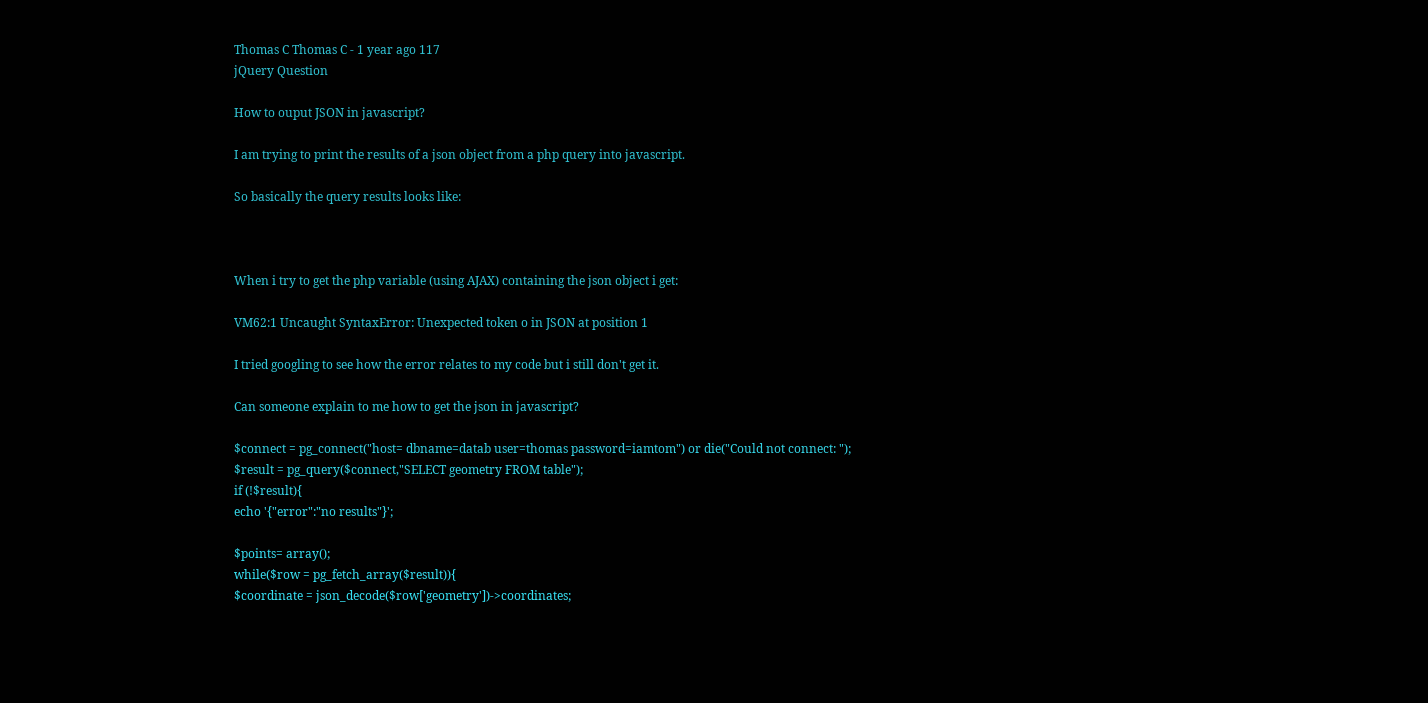Thomas C Thomas C - 1 year ago 117
jQuery Question

How to ouput JSON in javascript?

I am trying to print the results of a json object from a php query into javascript.

So basically the query results looks like:



When i try to get the php variable (using AJAX) containing the json object i get:

VM62:1 Uncaught SyntaxError: Unexpected token o in JSON at position 1

I tried googling to see how the error relates to my code but i still don't get it.

Can someone explain to me how to get the json in javascript?

$connect = pg_connect("host= dbname=datab user=thomas password=iamtom") or die("Could not connect: ");
$result = pg_query($connect,"SELECT geometry FROM table");
if (!$result){
echo '{"error":"no results"}';

$points= array();
while($row = pg_fetch_array($result)){
$coordinate = json_decode($row['geometry'])->coordinates;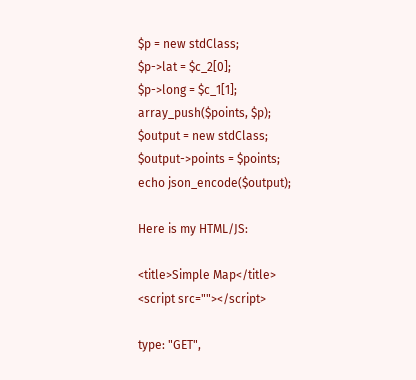$p = new stdClass;
$p->lat = $c_2[0];
$p->long = $c_1[1];
array_push($points, $p);
$output = new stdClass;
$output->points = $points;
echo json_encode($output);

Here is my HTML/JS:

<title>Simple Map</title>
<script src=""></script>

type: "GET",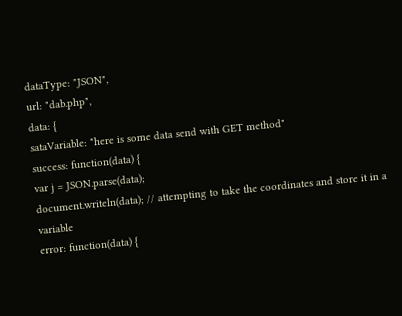dataType: "JSON",
url: "dab.php",
data: {
sataVariable: "here is some data send with GET method"
success: function(data) {
var j = JSON.parse(data);
document.writeln(data); // attempting to take the coordinates and store it in a variable
error: function(data) {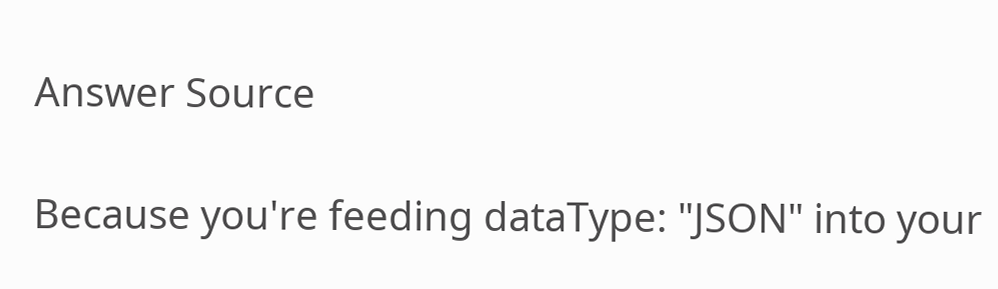Answer Source

Because you're feeding dataType: "JSON" into your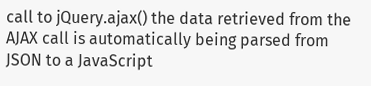call to jQuery.ajax() the data retrieved from the AJAX call is automatically being parsed from JSON to a JavaScript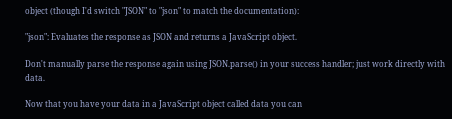object (though I'd switch "JSON" to "json" to match the documentation):

"json": Evaluates the response as JSON and returns a JavaScript object.

Don't manually parse the response again using JSON.parse() in your success handler; just work directly with data.

Now that you have your data in a JavaScript object called data you can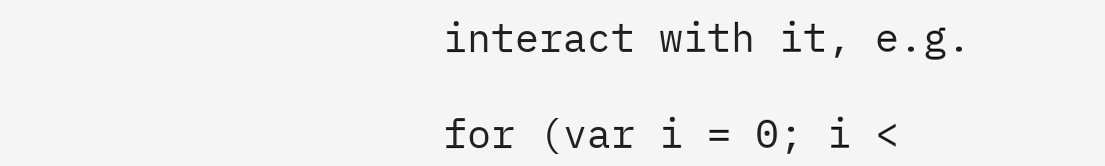interact with it, e.g.

for (var i = 0; i <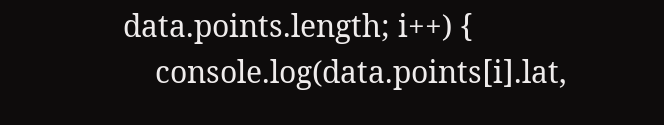data.points.length; i++) {
    console.log(data.points[i].lat,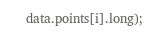data.points[i].long);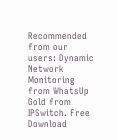Recommended from our users: Dynamic Network Monitoring from WhatsUp Gold from IPSwitch. Free Download